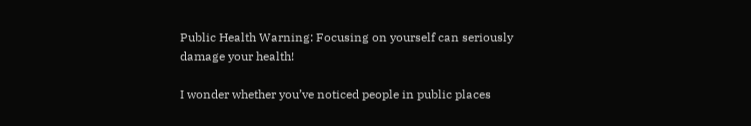Public Health Warning: Focusing on yourself can seriously damage your health!

I wonder whether you’ve noticed people in public places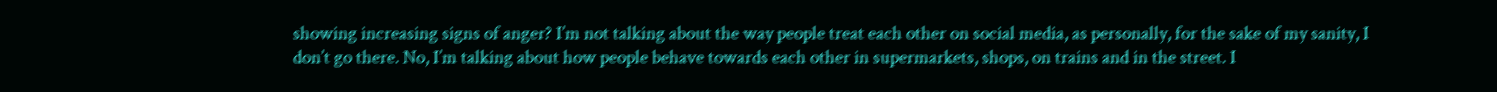showing increasing signs of anger? I’m not talking about the way people treat each other on social media, as personally, for the sake of my sanity, I don’t go there. No, I’m talking about how people behave towards each other in supermarkets, shops, on trains and in the street. I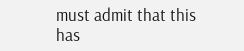must admit that this has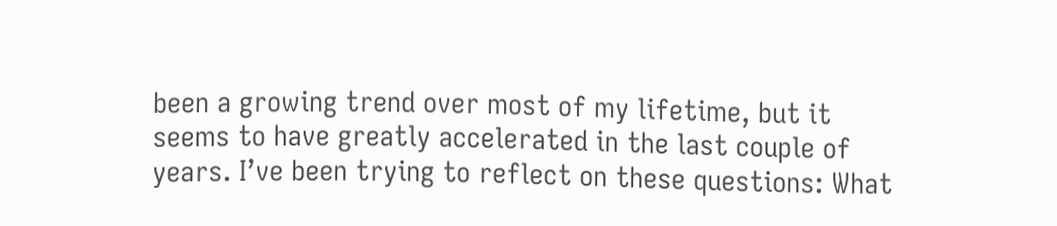been a growing trend over most of my lifetime, but it seems to have greatly accelerated in the last couple of years. I’ve been trying to reflect on these questions: What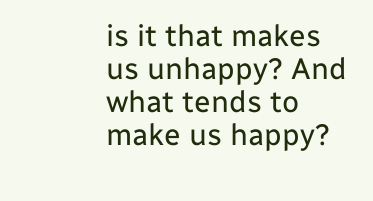is it that makes us unhappy? And what tends to make us happy?